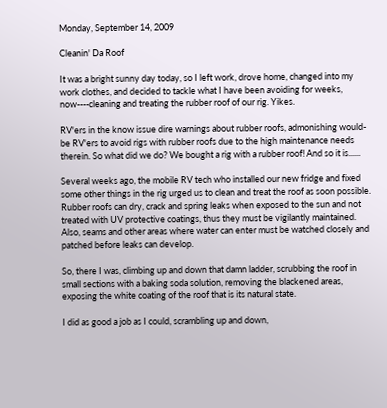Monday, September 14, 2009

Cleanin' Da Roof

It was a bright sunny day today, so I left work, drove home, changed into my work clothes, and decided to tackle what I have been avoiding for weeks, now----cleaning and treating the rubber roof of our rig. Yikes.

RV'ers in the know issue dire warnings about rubber roofs, admonishing would-be RV'ers to avoid rigs with rubber roofs due to the high maintenance needs therein. So what did we do? We bought a rig with a rubber roof! And so it is......

Several weeks ago, the mobile RV tech who installed our new fridge and fixed some other things in the rig urged us to clean and treat the roof as soon possible. Rubber roofs can dry, crack and spring leaks when exposed to the sun and not treated with UV protective coatings, thus they must be vigilantly maintained. Also, seams and other areas where water can enter must be watched closely and patched before leaks can develop.

So, there I was, climbing up and down that damn ladder, scrubbing the roof in small sections with a baking soda solution, removing the blackened areas, exposing the white coating of the roof that is its natural state.

I did as good a job as I could, scrambling up and down,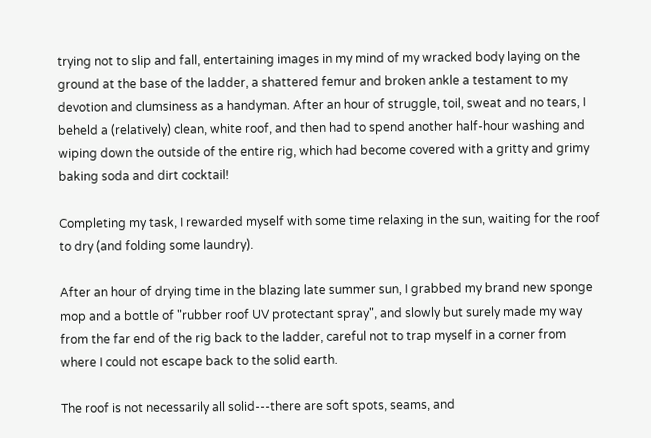trying not to slip and fall, entertaining images in my mind of my wracked body laying on the ground at the base of the ladder, a shattered femur and broken ankle a testament to my devotion and clumsiness as a handyman. After an hour of struggle, toil, sweat and no tears, I beheld a (relatively) clean, white roof, and then had to spend another half-hour washing and wiping down the outside of the entire rig, which had become covered with a gritty and grimy baking soda and dirt cocktail!

Completing my task, I rewarded myself with some time relaxing in the sun, waiting for the roof to dry (and folding some laundry).

After an hour of drying time in the blazing late summer sun, I grabbed my brand new sponge mop and a bottle of "rubber roof UV protectant spray", and slowly but surely made my way from the far end of the rig back to the ladder, careful not to trap myself in a corner from where I could not escape back to the solid earth.

The roof is not necessarily all solid---there are soft spots, seams, and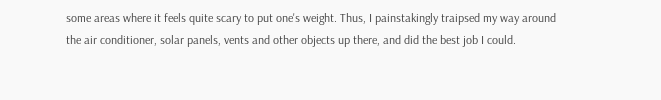some areas where it feels quite scary to put one's weight. Thus, I painstakingly traipsed my way around the air conditioner, solar panels, vents and other objects up there, and did the best job I could.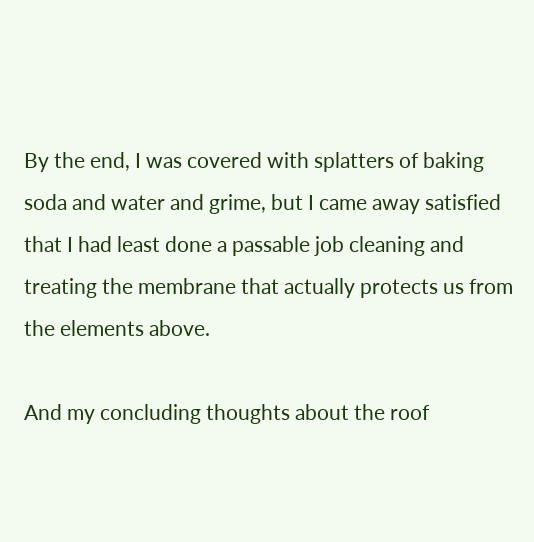By the end, I was covered with splatters of baking soda and water and grime, but I came away satisfied that I had least done a passable job cleaning and treating the membrane that actually protects us from the elements above.

And my concluding thoughts about the roof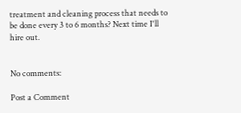treatment and cleaning process that needs to be done every 3 to 6 months? Next time I'll hire out.


No comments:

Post a Comment